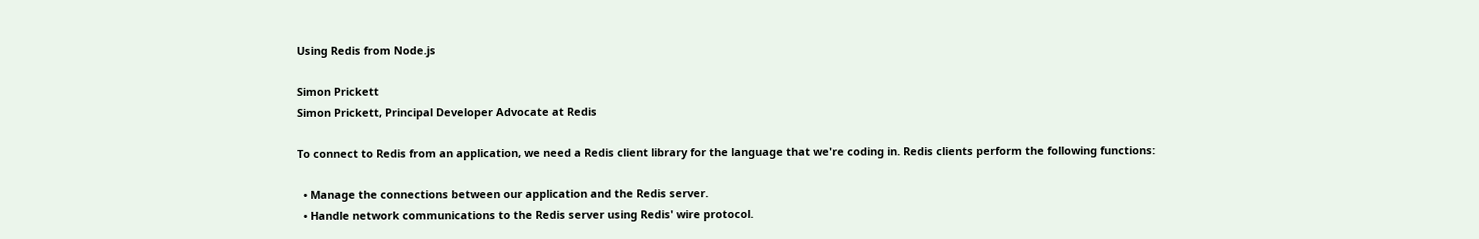Using Redis from Node.js

Simon Prickett
Simon Prickett, Principal Developer Advocate at Redis

To connect to Redis from an application, we need a Redis client library for the language that we're coding in. Redis clients perform the following functions:

  • Manage the connections between our application and the Redis server.
  • Handle network communications to the Redis server using Redis' wire protocol.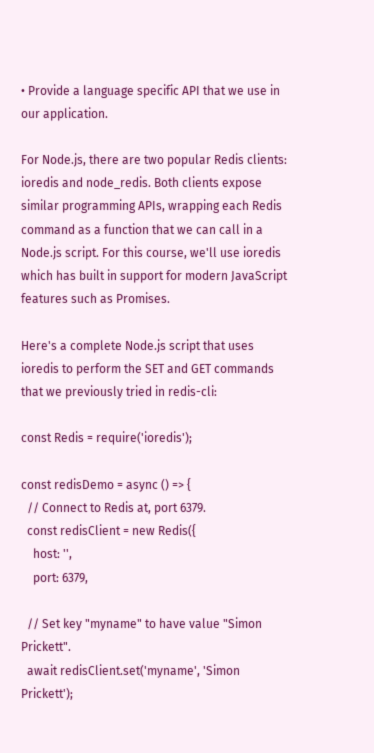• Provide a language specific API that we use in our application.

For Node.js, there are two popular Redis clients: ioredis and node_redis. Both clients expose similar programming APIs, wrapping each Redis command as a function that we can call in a Node.js script. For this course, we'll use ioredis which has built in support for modern JavaScript features such as Promises.

Here's a complete Node.js script that uses ioredis to perform the SET and GET commands that we previously tried in redis-cli:

const Redis = require('ioredis');

const redisDemo = async () => {
  // Connect to Redis at, port 6379.
  const redisClient = new Redis({
    host: '',
    port: 6379,

  // Set key "myname" to have value "Simon Prickett".
  await redisClient.set('myname', 'Simon Prickett');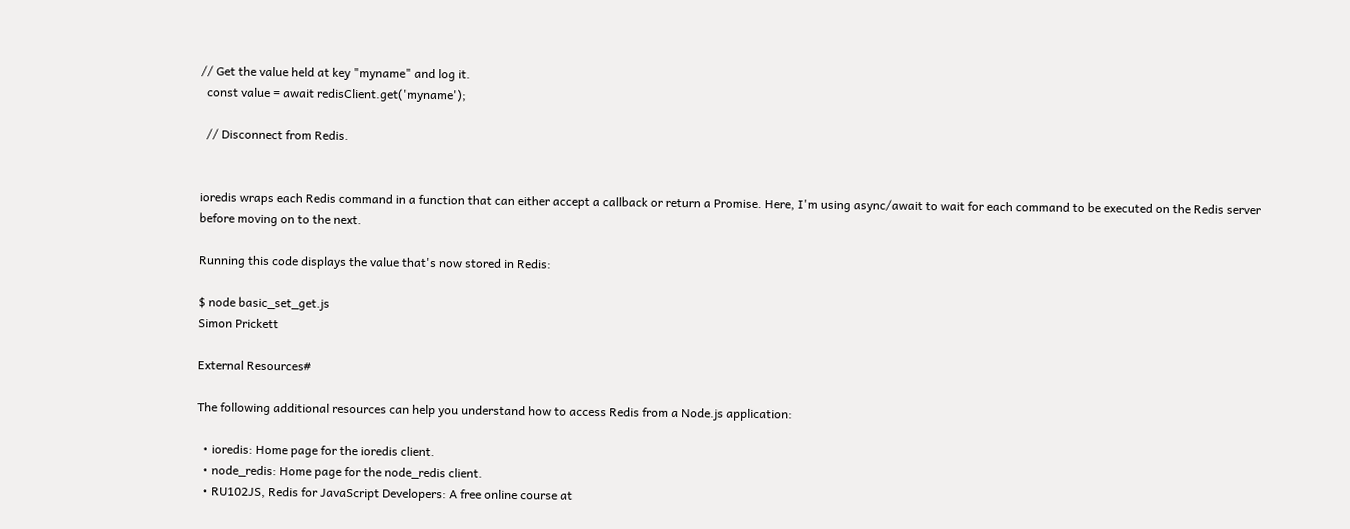// Get the value held at key "myname" and log it.
  const value = await redisClient.get('myname');

  // Disconnect from Redis.


ioredis wraps each Redis command in a function that can either accept a callback or return a Promise. Here, I'm using async/await to wait for each command to be executed on the Redis server before moving on to the next.

Running this code displays the value that's now stored in Redis:

$ node basic_set_get.js
Simon Prickett

External Resources#

The following additional resources can help you understand how to access Redis from a Node.js application:

  • ioredis: Home page for the ioredis client.
  • node_redis: Home page for the node_redis client.
  • RU102JS, Redis for JavaScript Developers: A free online course at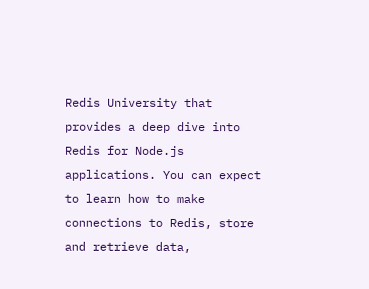Redis University that provides a deep dive into Redis for Node.js applications. You can expect to learn how to make connections to Redis, store and retrieve data,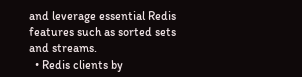and leverage essential Redis features such as sorted sets and streams.
  • Redis clients by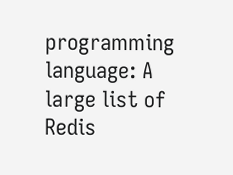programming language: A large list of Redis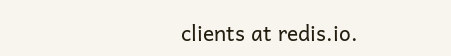clients at redis.io.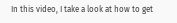In this video, I take a look at how to get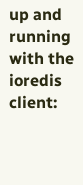up and running with the ioredis client: